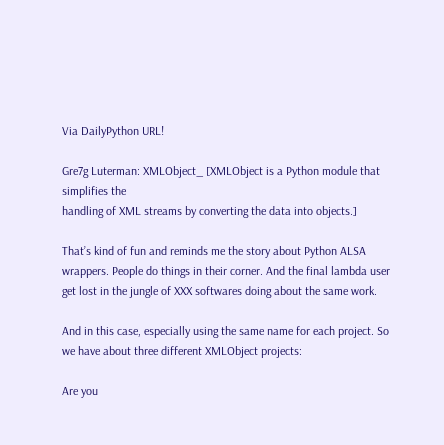Via DailyPython URL!

Gre7g Luterman: XMLObject_ [XMLObject is a Python module that simplifies the
handling of XML streams by converting the data into objects.]

That’s kind of fun and reminds me the story about Python ALSA wrappers. People do things in their corner. And the final lambda user get lost in the jungle of XXX softwares doing about the same work.

And in this case, especially using the same name for each project. So we have about three different XMLObject projects:

Are you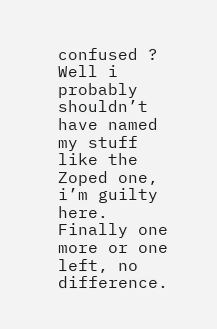confused ? Well i probably shouldn’t have named my stuff like the Zoped one, i’m guilty here. Finally one more or one left, no difference.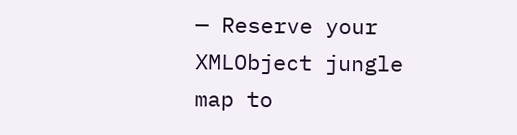— Reserve your XMLObject jungle map to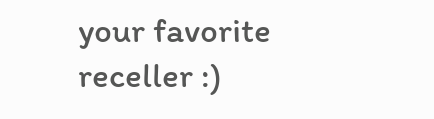your favorite receller :)